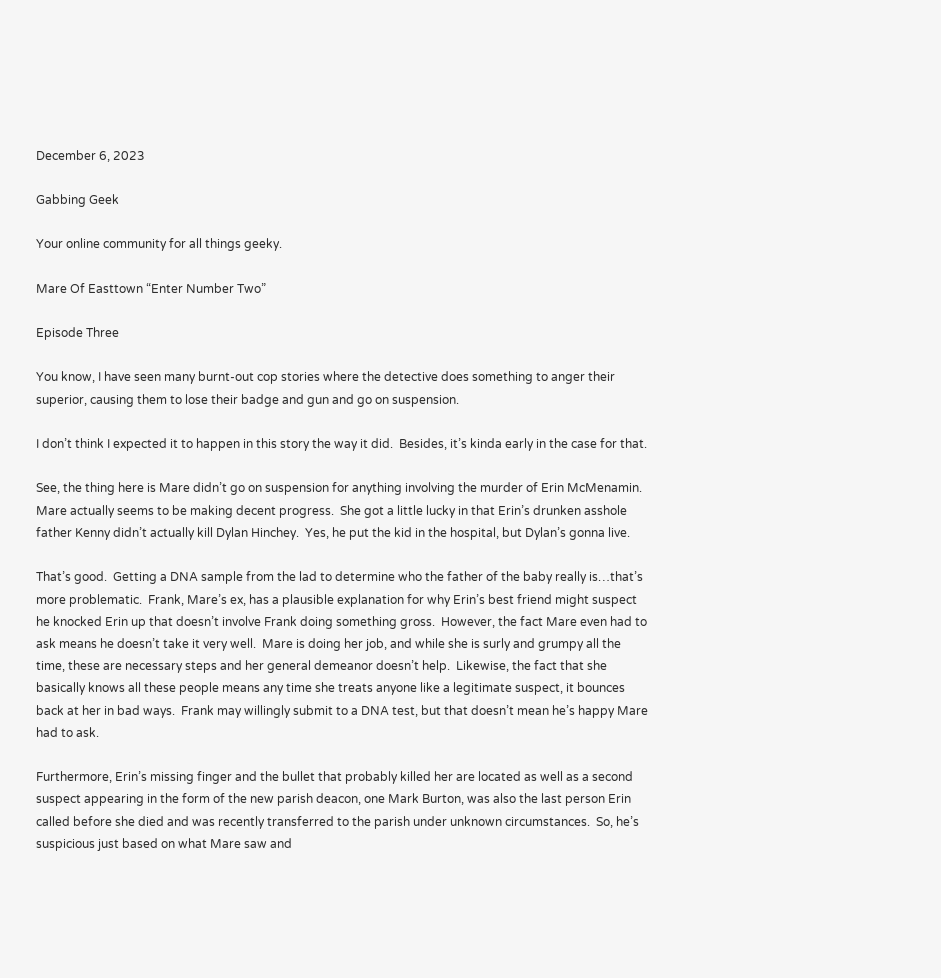December 6, 2023

Gabbing Geek

Your online community for all things geeky.

Mare Of Easttown “Enter Number Two”

Episode Three

You know, I have seen many burnt-out cop stories where the detective does something to anger their superior, causing them to lose their badge and gun and go on suspension.

I don’t think I expected it to happen in this story the way it did.  Besides, it’s kinda early in the case for that.

See, the thing here is Mare didn’t go on suspension for anything involving the murder of Erin McMenamin.  Mare actually seems to be making decent progress.  She got a little lucky in that Erin’s drunken asshole father Kenny didn’t actually kill Dylan Hinchey.  Yes, he put the kid in the hospital, but Dylan’s gonna live.

That’s good.  Getting a DNA sample from the lad to determine who the father of the baby really is…that’s more problematic.  Frank, Mare’s ex, has a plausible explanation for why Erin’s best friend might suspect he knocked Erin up that doesn’t involve Frank doing something gross.  However, the fact Mare even had to ask means he doesn’t take it very well.  Mare is doing her job, and while she is surly and grumpy all the time, these are necessary steps and her general demeanor doesn’t help.  Likewise, the fact that she basically knows all these people means any time she treats anyone like a legitimate suspect, it bounces back at her in bad ways.  Frank may willingly submit to a DNA test, but that doesn’t mean he’s happy Mare had to ask.

Furthermore, Erin’s missing finger and the bullet that probably killed her are located as well as a second suspect appearing in the form of the new parish deacon, one Mark Burton, was also the last person Erin called before she died and was recently transferred to the parish under unknown circumstances.  So, he’s suspicious just based on what Mare saw and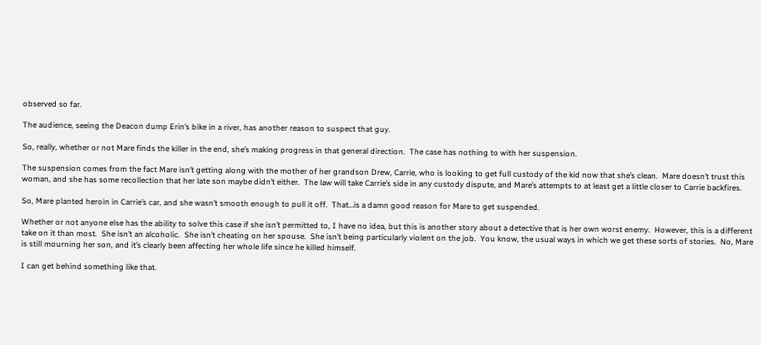observed so far.

The audience, seeing the Deacon dump Erin’s bike in a river, has another reason to suspect that guy.

So, really, whether or not Mare finds the killer in the end, she’s making progress in that general direction.  The case has nothing to with her suspension.

The suspension comes from the fact Mare isn’t getting along with the mother of her grandson Drew, Carrie, who is looking to get full custody of the kid now that she’s clean.  Mare doesn’t trust this woman, and she has some recollection that her late son maybe didn’t either.  The law will take Carrie’s side in any custody dispute, and Mare’s attempts to at least get a little closer to Carrie backfires.

So, Mare planted heroin in Carrie’s car, and she wasn’t smooth enough to pull it off.  That…is a damn good reason for Mare to get suspended.

Whether or not anyone else has the ability to solve this case if she isn’t permitted to, I have no idea, but this is another story about a detective that is her own worst enemy.  However, this is a different take on it than most.  She isn’t an alcoholic.  She isn’t cheating on her spouse.  She isn’t being particularly violent on the job.  You know, the usual ways in which we get these sorts of stories.  No, Mare is still mourning her son, and it’s clearly been affecting her whole life since he killed himself.

I can get behind something like that.